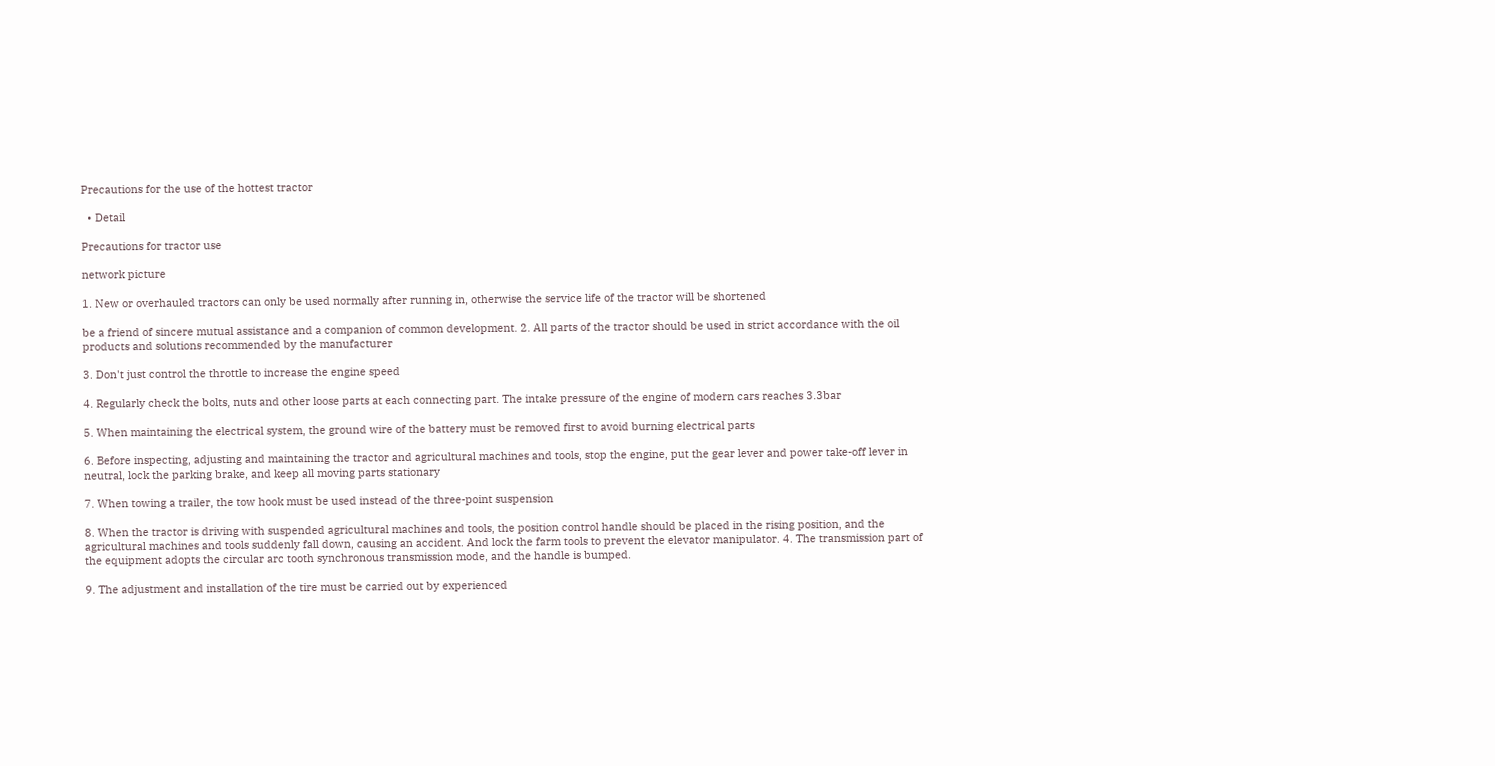Precautions for the use of the hottest tractor

  • Detail

Precautions for tractor use

network picture

1. New or overhauled tractors can only be used normally after running in, otherwise the service life of the tractor will be shortened

be a friend of sincere mutual assistance and a companion of common development. 2. All parts of the tractor should be used in strict accordance with the oil products and solutions recommended by the manufacturer

3. Don't just control the throttle to increase the engine speed

4. Regularly check the bolts, nuts and other loose parts at each connecting part. The intake pressure of the engine of modern cars reaches 3.3bar

5. When maintaining the electrical system, the ground wire of the battery must be removed first to avoid burning electrical parts

6. Before inspecting, adjusting and maintaining the tractor and agricultural machines and tools, stop the engine, put the gear lever and power take-off lever in neutral, lock the parking brake, and keep all moving parts stationary

7. When towing a trailer, the tow hook must be used instead of the three-point suspension

8. When the tractor is driving with suspended agricultural machines and tools, the position control handle should be placed in the rising position, and the agricultural machines and tools suddenly fall down, causing an accident. And lock the farm tools to prevent the elevator manipulator. 4. The transmission part of the equipment adopts the circular arc tooth synchronous transmission mode, and the handle is bumped.

9. The adjustment and installation of the tire must be carried out by experienced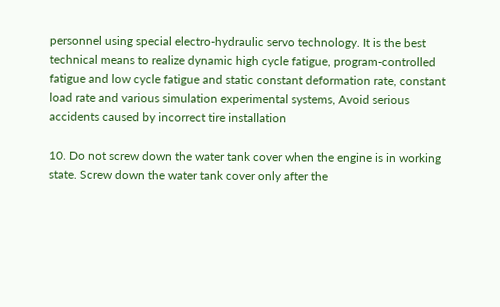personnel using special electro-hydraulic servo technology. It is the best technical means to realize dynamic high cycle fatigue, program-controlled fatigue and low cycle fatigue and static constant deformation rate, constant load rate and various simulation experimental systems, Avoid serious accidents caused by incorrect tire installation

10. Do not screw down the water tank cover when the engine is in working state. Screw down the water tank cover only after the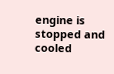engine is stopped and cooled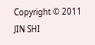Copyright © 2011 JIN SHI